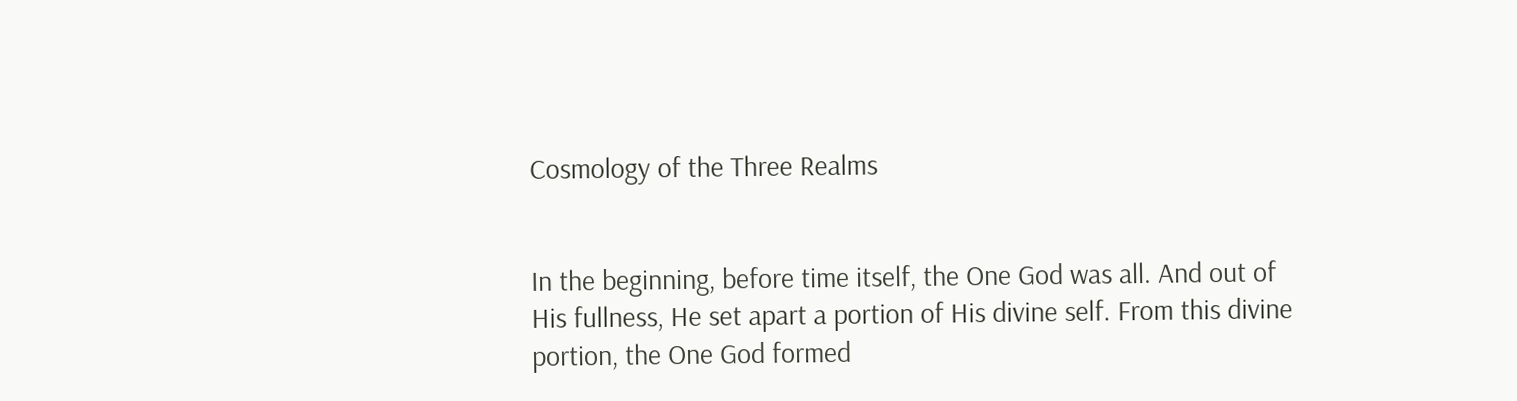Cosmology of the Three Realms


In the beginning, before time itself, the One God was all. And out of His fullness, He set apart a portion of His divine self. From this divine portion, the One God formed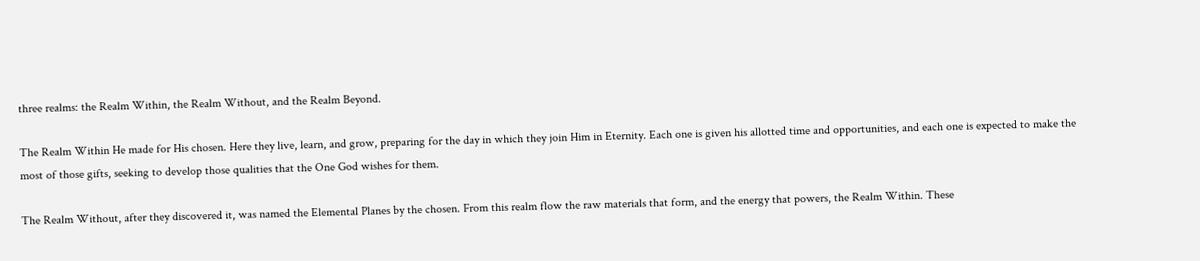three realms: the Realm Within, the Realm Without, and the Realm Beyond.

The Realm Within He made for His chosen. Here they live, learn, and grow, preparing for the day in which they join Him in Eternity. Each one is given his allotted time and opportunities, and each one is expected to make the most of those gifts, seeking to develop those qualities that the One God wishes for them.

The Realm Without, after they discovered it, was named the Elemental Planes by the chosen. From this realm flow the raw materials that form, and the energy that powers, the Realm Within. These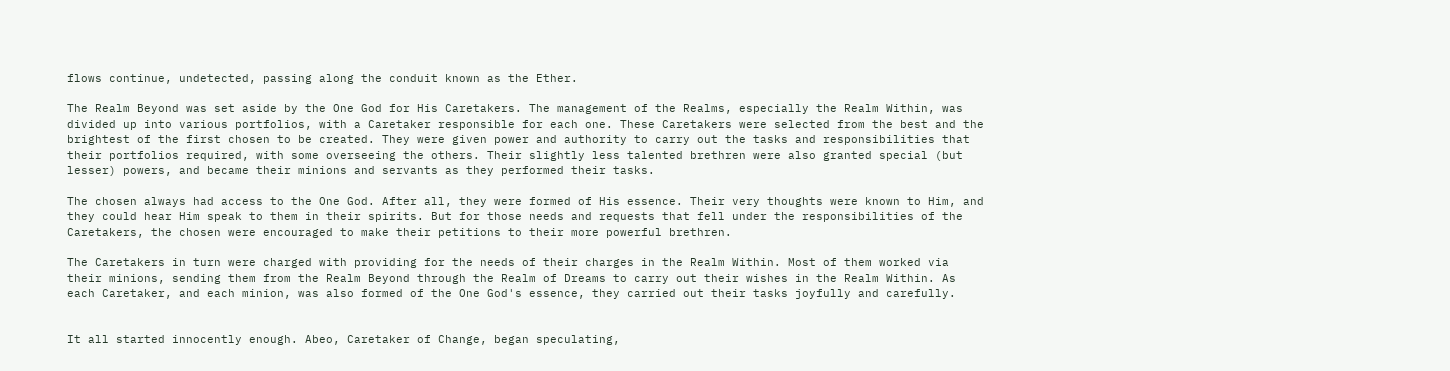flows continue, undetected, passing along the conduit known as the Ether.

The Realm Beyond was set aside by the One God for His Caretakers. The management of the Realms, especially the Realm Within, was divided up into various portfolios, with a Caretaker responsible for each one. These Caretakers were selected from the best and the brightest of the first chosen to be created. They were given power and authority to carry out the tasks and responsibilities that their portfolios required, with some overseeing the others. Their slightly less talented brethren were also granted special (but lesser) powers, and became their minions and servants as they performed their tasks.

The chosen always had access to the One God. After all, they were formed of His essence. Their very thoughts were known to Him, and they could hear Him speak to them in their spirits. But for those needs and requests that fell under the responsibilities of the Caretakers, the chosen were encouraged to make their petitions to their more powerful brethren.

The Caretakers in turn were charged with providing for the needs of their charges in the Realm Within. Most of them worked via their minions, sending them from the Realm Beyond through the Realm of Dreams to carry out their wishes in the Realm Within. As each Caretaker, and each minion, was also formed of the One God's essence, they carried out their tasks joyfully and carefully.


It all started innocently enough. Abeo, Caretaker of Change, began speculating,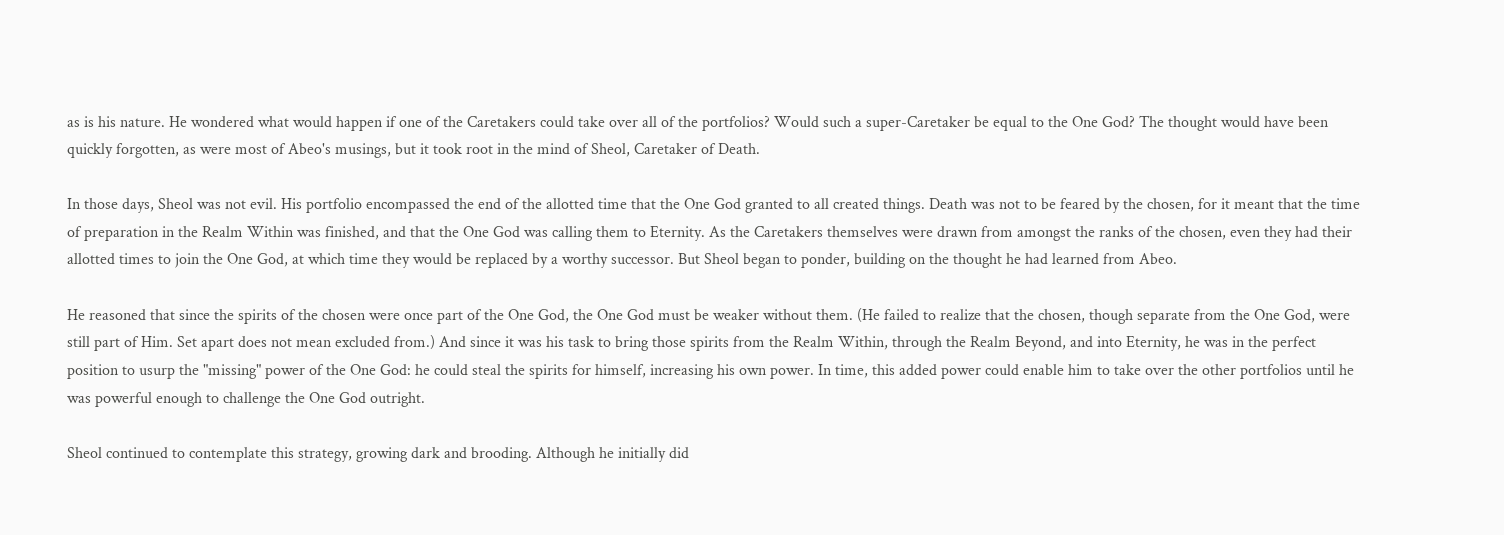as is his nature. He wondered what would happen if one of the Caretakers could take over all of the portfolios? Would such a super-Caretaker be equal to the One God? The thought would have been quickly forgotten, as were most of Abeo's musings, but it took root in the mind of Sheol, Caretaker of Death.

In those days, Sheol was not evil. His portfolio encompassed the end of the allotted time that the One God granted to all created things. Death was not to be feared by the chosen, for it meant that the time of preparation in the Realm Within was finished, and that the One God was calling them to Eternity. As the Caretakers themselves were drawn from amongst the ranks of the chosen, even they had their allotted times to join the One God, at which time they would be replaced by a worthy successor. But Sheol began to ponder, building on the thought he had learned from Abeo.

He reasoned that since the spirits of the chosen were once part of the One God, the One God must be weaker without them. (He failed to realize that the chosen, though separate from the One God, were still part of Him. Set apart does not mean excluded from.) And since it was his task to bring those spirits from the Realm Within, through the Realm Beyond, and into Eternity, he was in the perfect position to usurp the "missing" power of the One God: he could steal the spirits for himself, increasing his own power. In time, this added power could enable him to take over the other portfolios until he was powerful enough to challenge the One God outright.

Sheol continued to contemplate this strategy, growing dark and brooding. Although he initially did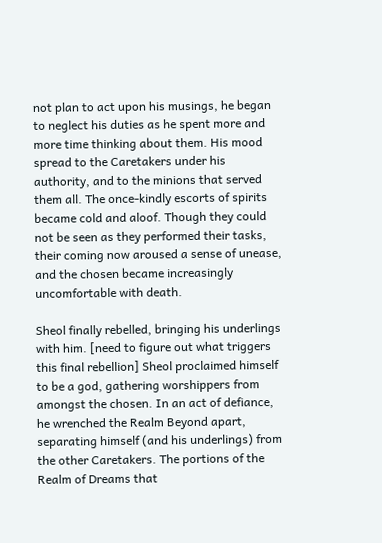not plan to act upon his musings, he began to neglect his duties as he spent more and more time thinking about them. His mood spread to the Caretakers under his authority, and to the minions that served them all. The once-kindly escorts of spirits became cold and aloof. Though they could not be seen as they performed their tasks, their coming now aroused a sense of unease, and the chosen became increasingly uncomfortable with death.

Sheol finally rebelled, bringing his underlings with him. [need to figure out what triggers this final rebellion] Sheol proclaimed himself to be a god, gathering worshippers from amongst the chosen. In an act of defiance, he wrenched the Realm Beyond apart, separating himself (and his underlings) from the other Caretakers. The portions of the Realm of Dreams that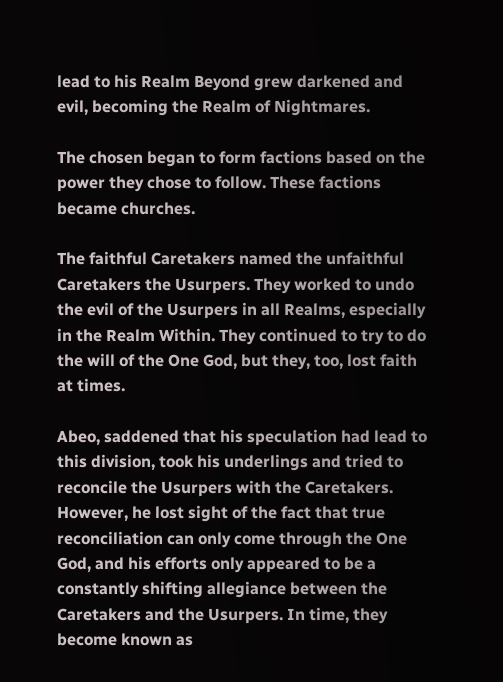lead to his Realm Beyond grew darkened and evil, becoming the Realm of Nightmares.

The chosen began to form factions based on the power they chose to follow. These factions became churches.

The faithful Caretakers named the unfaithful Caretakers the Usurpers. They worked to undo the evil of the Usurpers in all Realms, especially in the Realm Within. They continued to try to do the will of the One God, but they, too, lost faith at times.

Abeo, saddened that his speculation had lead to this division, took his underlings and tried to reconcile the Usurpers with the Caretakers. However, he lost sight of the fact that true reconciliation can only come through the One God, and his efforts only appeared to be a constantly shifting allegiance between the Caretakers and the Usurpers. In time, they become known as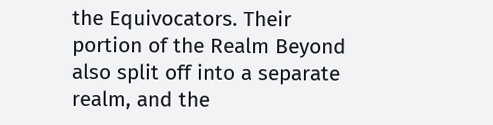the Equivocators. Their portion of the Realm Beyond also split off into a separate realm, and the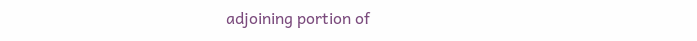adjoining portion of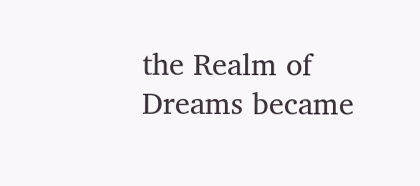the Realm of Dreams became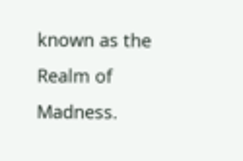known as the Realm of Madness.